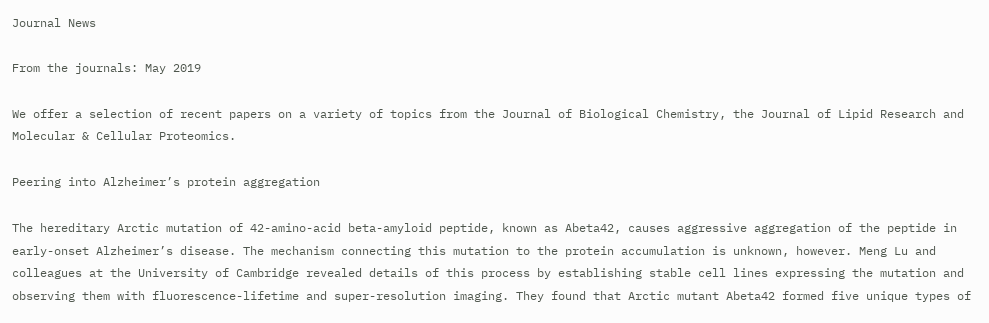Journal News

From the journals: May 2019

We offer a selection of recent papers on a variety of topics from the Journal of Biological Chemistry, the Journal of Lipid Research and Molecular & Cellular Proteomics.

Peering into Alzheimer’s protein aggregation

The hereditary Arctic mutation of 42-amino-acid beta-amyloid peptide, known as Abeta42, causes aggressive aggregation of the peptide in early-onset Alzheimer’s disease. The mechanism connecting this mutation to the protein accumulation is unknown, however. Meng Lu and colleagues at the University of Cambridge revealed details of this process by establishing stable cell lines expressing the mutation and observing them with fluorescence-lifetime and super-resolution imaging. They found that Arctic mutant Abeta42 formed five unique types of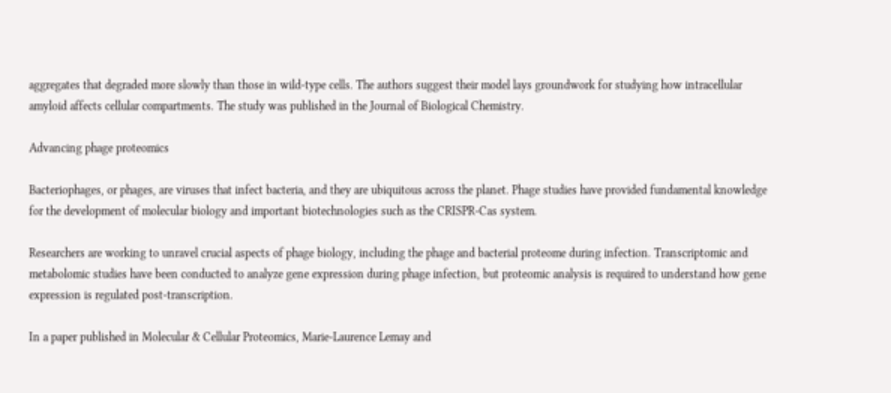aggregates that degraded more slowly than those in wild-type cells. The authors suggest their model lays groundwork for studying how intracellular amyloid affects cellular compartments. The study was published in the Journal of Biological Chemistry.

Advancing phage proteomics

Bacteriophages, or phages, are viruses that infect bacteria, and they are ubiquitous across the planet. Phage studies have provided fundamental knowledge for the development of molecular biology and important biotechnologies such as the CRISPR-Cas system.

Researchers are working to unravel crucial aspects of phage biology, including the phage and bacterial proteome during infection. Transcriptomic and metabolomic studies have been conducted to analyze gene expression during phage infection, but proteomic analysis is required to understand how gene expression is regulated post-transcription.

In a paper published in Molecular & Cellular Proteomics, Marie-Laurence Lemay and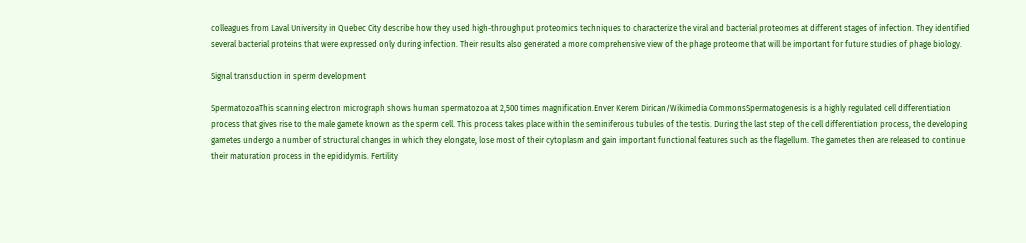colleagues from Laval University in Quebec City describe how they used high-throughput proteomics techniques to characterize the viral and bacterial proteomes at different stages of infection. They identified several bacterial proteins that were expressed only during infection. Their results also generated a more comprehensive view of the phage proteome that will be important for future studies of phage biology.

Signal transduction in sperm development

SpermatozoaThis scanning electron micrograph shows human spermatozoa at 2,500 times magnification.Enver Kerem Dirican/Wikimedia CommonsSpermatogenesis is a highly regulated cell differentiation process that gives rise to the male gamete known as the sperm cell. This process takes place within the seminiferous tubules of the testis. During the last step of the cell differentiation process, the developing gametes undergo a number of structural changes in which they elongate, lose most of their cytoplasm and gain important functional features such as the flagellum. The gametes then are released to continue their maturation process in the epididymis. Fertility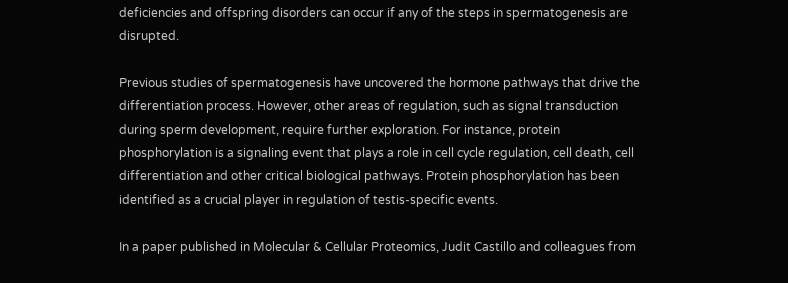deficiencies and offspring disorders can occur if any of the steps in spermatogenesis are disrupted.

Previous studies of spermatogenesis have uncovered the hormone pathways that drive the differentiation process. However, other areas of regulation, such as signal transduction during sperm development, require further exploration. For instance, protein phosphorylation is a signaling event that plays a role in cell cycle regulation, cell death, cell differentiation and other critical biological pathways. Protein phosphorylation has been identified as a crucial player in regulation of testis-specific events.

In a paper published in Molecular & Cellular Proteomics, Judit Castillo and colleagues from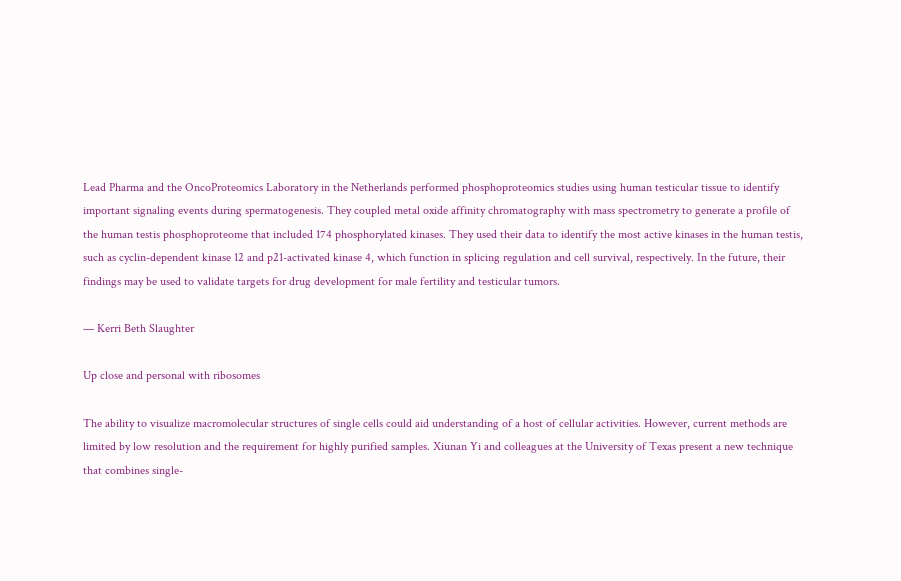Lead Pharma and the OncoProteomics Laboratory in the Netherlands performed phosphoproteomics studies using human testicular tissue to identify important signaling events during spermatogenesis. They coupled metal oxide affinity chromatography with mass spectrometry to generate a profile of the human testis phosphoproteome that included 174 phosphorylated kinases. They used their data to identify the most active kinases in the human testis, such as cyclin-dependent kinase 12 and p21-activated kinase 4, which function in splicing regulation and cell survival, respectively. In the future, their findings may be used to validate targets for drug development for male fertility and testicular tumors.

— Kerri Beth Slaughter

Up close and personal with ribosomes

The ability to visualize macromolecular structures of single cells could aid understanding of a host of cellular activities. However, current methods are limited by low resolution and the requirement for highly purified samples. Xiunan Yi and colleagues at the University of Texas present a new technique that combines single-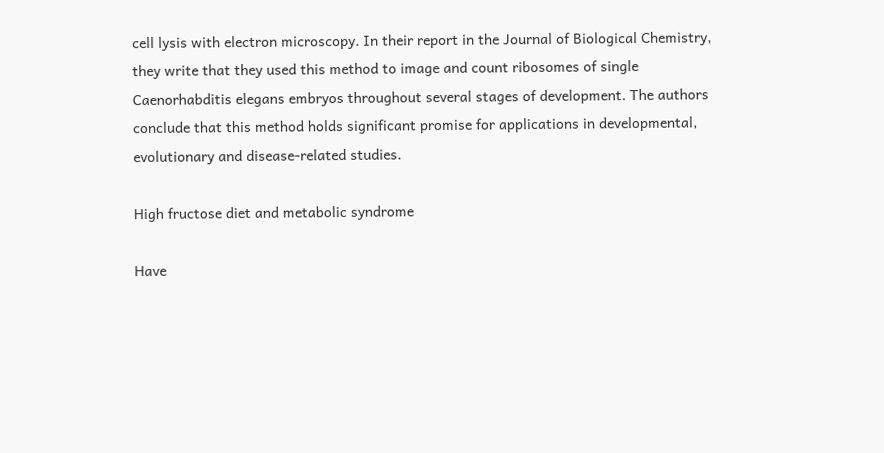cell lysis with electron microscopy. In their report in the Journal of Biological Chemistry, they write that they used this method to image and count ribosomes of single Caenorhabditis elegans embryos throughout several stages of development. The authors conclude that this method holds significant promise for applications in developmental, evolutionary and disease-related studies.

High fructose diet and metabolic syndrome

Have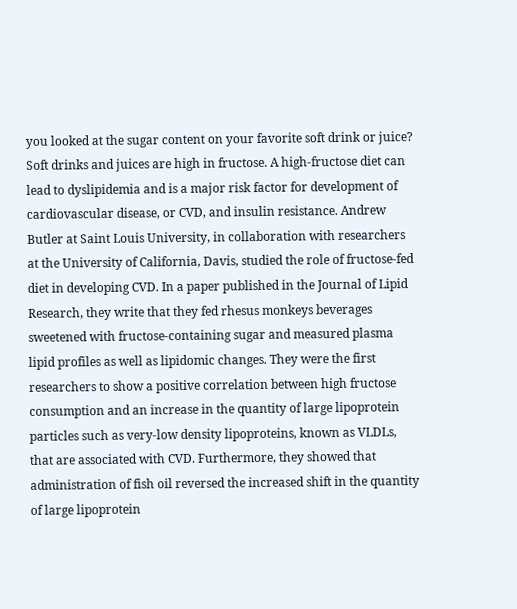you looked at the sugar content on your favorite soft drink or juice? Soft drinks and juices are high in fructose. A high-fructose diet can lead to dyslipidemia and is a major risk factor for development of cardiovascular disease, or CVD, and insulin resistance. Andrew Butler at Saint Louis University, in collaboration with researchers at the University of California, Davis, studied the role of fructose-fed diet in developing CVD. In a paper published in the Journal of Lipid Research, they write that they fed rhesus monkeys beverages sweetened with fructose-containing sugar and measured plasma lipid profiles as well as lipidomic changes. They were the first researchers to show a positive correlation between high fructose consumption and an increase in the quantity of large lipoprotein particles such as very-low density lipoproteins, known as VLDLs, that are associated with CVD. Furthermore, they showed that administration of fish oil reversed the increased shift in the quantity of large lipoprotein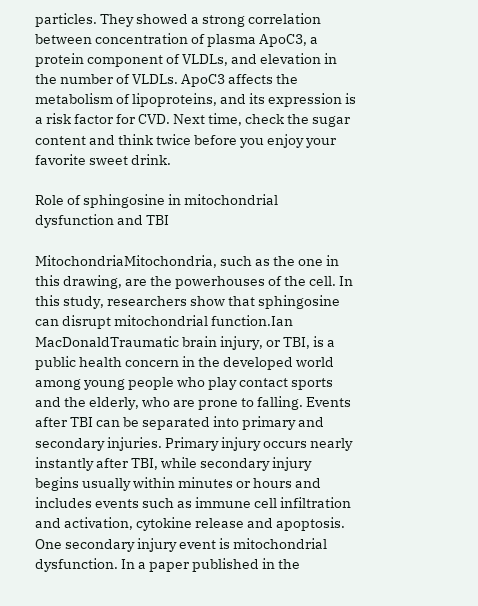particles. They showed a strong correlation between concentration of plasma ApoC3, a protein component of VLDLs, and elevation in the number of VLDLs. ApoC3 affects the metabolism of lipoproteins, and its expression is a risk factor for CVD. Next time, check the sugar content and think twice before you enjoy your favorite sweet drink.

Role of sphingosine in mitochondrial dysfunction and TBI

MitochondriaMitochondria, such as the one in this drawing, are the powerhouses of the cell. In this study, researchers show that sphingosine can disrupt mitochondrial function.Ian MacDonaldTraumatic brain injury, or TBI, is a public health concern in the developed world among young people who play contact sports and the elderly, who are prone to falling. Events after TBI can be separated into primary and secondary injuries. Primary injury occurs nearly instantly after TBI, while secondary injury begins usually within minutes or hours and includes events such as immune cell infiltration and activation, cytokine release and apoptosis. One secondary injury event is mitochondrial dysfunction. In a paper published in the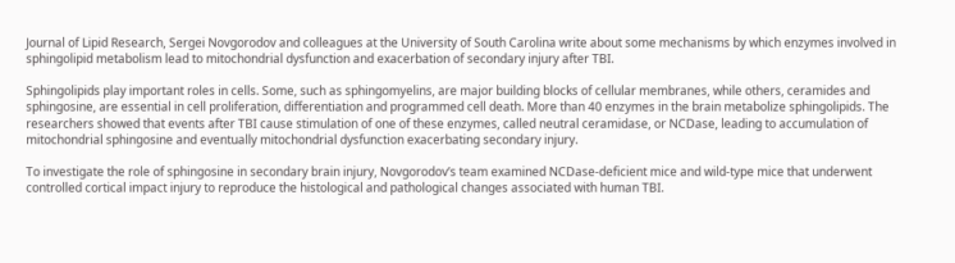Journal of Lipid Research, Sergei Novgorodov and colleagues at the University of South Carolina write about some mechanisms by which enzymes involved in sphingolipid metabolism lead to mitochondrial dysfunction and exacerbation of secondary injury after TBI.

Sphingolipids play important roles in cells. Some, such as sphingomyelins, are major building blocks of cellular membranes, while others, ceramides and sphingosine, are essential in cell proliferation, differentiation and programmed cell death. More than 40 enzymes in the brain metabolize sphingolipids. The researchers showed that events after TBI cause stimulation of one of these enzymes, called neutral ceramidase, or NCDase, leading to accumulation of mitochondrial sphingosine and eventually mitochondrial dysfunction exacerbating secondary injury.

To investigate the role of sphingosine in secondary brain injury, Novgorodov’s team examined NCDase-deficient mice and wild-type mice that underwent controlled cortical impact injury to reproduce the histological and pathological changes associated with human TBI.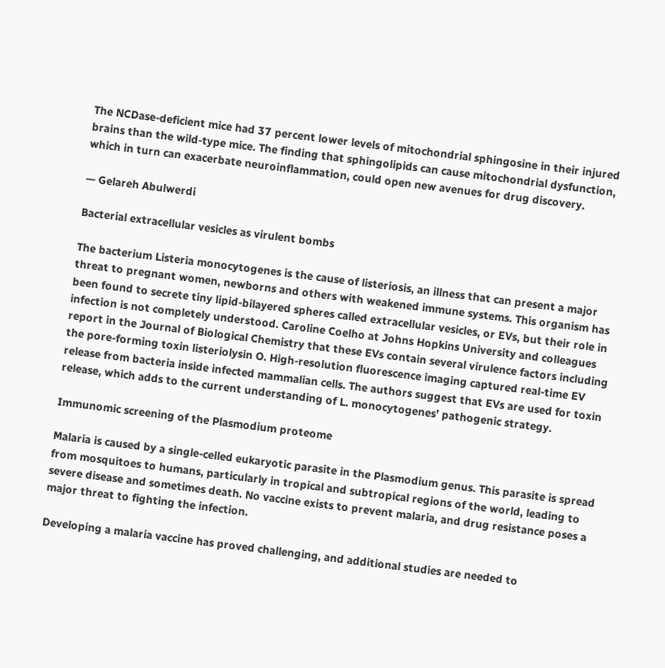The NCDase-deficient mice had 37 percent lower levels of mitochondrial sphingosine in their injured brains than the wild-type mice. The finding that sphingolipids can cause mitochondrial dysfunction, which in turn can exacerbate neuroinflammation, could open new avenues for drug discovery.

— Gelareh Abulwerdi

Bacterial extracellular vesicles as virulent bombs

The bacterium Listeria monocytogenes is the cause of listeriosis, an illness that can present a major threat to pregnant women, newborns and others with weakened immune systems. This organism has been found to secrete tiny lipid-bilayered spheres called extracellular vesicles, or EVs, but their role in infection is not completely understood. Caroline Coelho at Johns Hopkins University and colleagues report in the Journal of Biological Chemistry that these EVs contain several virulence factors including the pore-forming toxin listeriolysin O. High-resolution fluorescence imaging captured real-time EV release from bacteria inside infected mammalian cells. The authors suggest that EVs are used for toxin release, which adds to the current understanding of L. monocytogenes’ pathogenic strategy.

Immunomic screening of the Plasmodium proteome

Malaria is caused by a single-celled eukaryotic parasite in the Plasmodium genus. This parasite is spread from mosquitoes to humans, particularly in tropical and subtropical regions of the world, leading to severe disease and sometimes death. No vaccine exists to prevent malaria, and drug resistance poses a major threat to fighting the infection.

Developing a malaria vaccine has proved challenging, and additional studies are needed to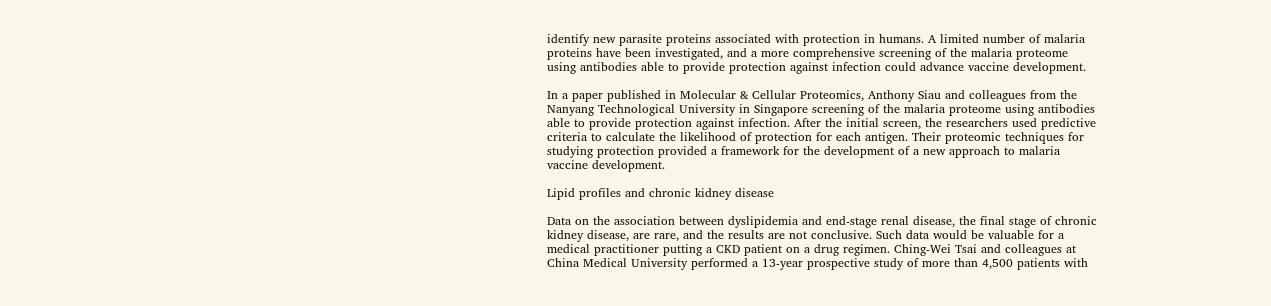identify new parasite proteins associated with protection in humans. A limited number of malaria proteins have been investigated, and a more comprehensive screening of the malaria proteome using antibodies able to provide protection against infection could advance vaccine development.

In a paper published in Molecular & Cellular Proteomics, Anthony Siau and colleagues from the Nanyang Technological University in Singapore screening of the malaria proteome using antibodies able to provide protection against infection. After the initial screen, the researchers used predictive criteria to calculate the likelihood of protection for each antigen. Their proteomic techniques for studying protection provided a framework for the development of a new approach to malaria vaccine development.

Lipid profiles and chronic kidney disease

Data on the association between dyslipidemia and end-stage renal disease, the final stage of chronic kidney disease, are rare, and the results are not conclusive. Such data would be valuable for a medical practitioner putting a CKD patient on a drug regimen. Ching-Wei Tsai and colleagues at China Medical University performed a 13-year prospective study of more than 4,500 patients with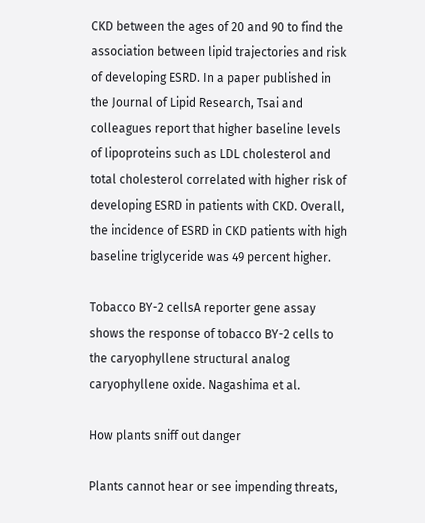CKD between the ages of 20 and 90 to find the association between lipid trajectories and risk of developing ESRD. In a paper published in the Journal of Lipid Research, Tsai and colleagues report that higher baseline levels of lipoproteins such as LDL cholesterol and total cholesterol correlated with higher risk of developing ESRD in patients with CKD. Overall, the incidence of ESRD in CKD patients with high baseline triglyceride was 49 percent higher.

Tobacco BY-2 cellsA reporter gene assay shows the response of tobacco BY-2 cells to the caryophyllene structural analog caryophyllene oxide. Nagashima et al.

How plants sniff out danger

Plants cannot hear or see impending threats,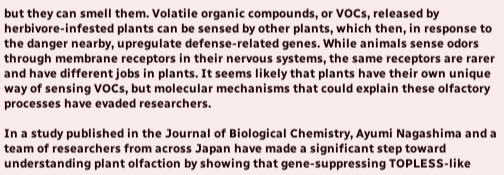but they can smell them. Volatile organic compounds, or VOCs, released by herbivore-infested plants can be sensed by other plants, which then, in response to the danger nearby, upregulate defense-related genes. While animals sense odors through membrane receptors in their nervous systems, the same receptors are rarer and have different jobs in plants. It seems likely that plants have their own unique way of sensing VOCs, but molecular mechanisms that could explain these olfactory processes have evaded researchers.

In a study published in the Journal of Biological Chemistry, Ayumi Nagashima and a team of researchers from across Japan have made a significant step toward understanding plant olfaction by showing that gene-suppressing TOPLESS-like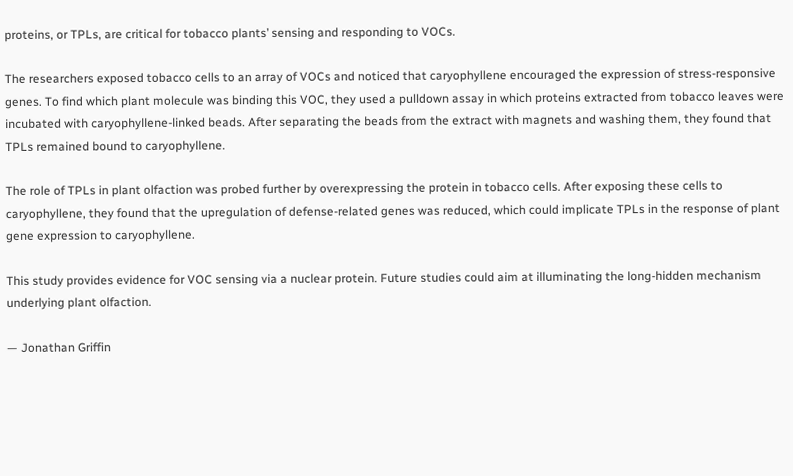proteins, or TPLs, are critical for tobacco plants’ sensing and responding to VOCs.

The researchers exposed tobacco cells to an array of VOCs and noticed that caryophyllene encouraged the expression of stress-responsive genes. To find which plant molecule was binding this VOC, they used a pulldown assay in which proteins extracted from tobacco leaves were incubated with caryophyllene-linked beads. After separating the beads from the extract with magnets and washing them, they found that TPLs remained bound to caryophyllene.

The role of TPLs in plant olfaction was probed further by overexpressing the protein in tobacco cells. After exposing these cells to caryophyllene, they found that the upregulation of defense-related genes was reduced, which could implicate TPLs in the response of plant gene expression to caryophyllene.

This study provides evidence for VOC sensing via a nuclear protein. Future studies could aim at illuminating the long-hidden mechanism underlying plant olfaction.

— Jonathan Griffin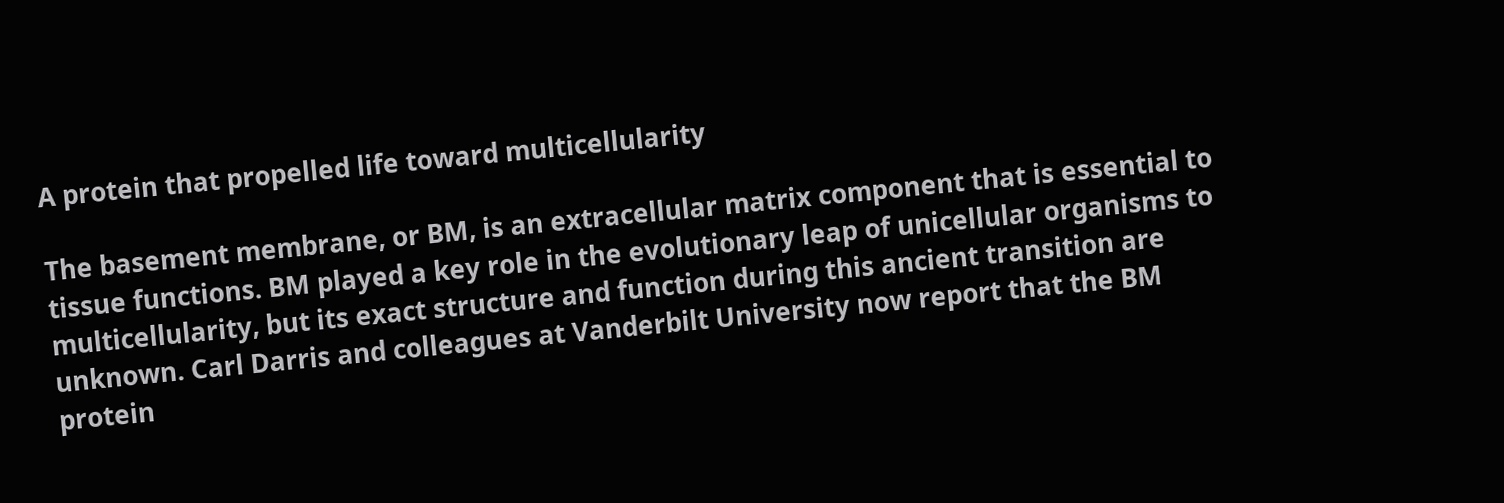A protein that propelled life toward multicellularity

The basement membrane, or BM, is an extracellular matrix component that is essential to tissue functions. BM played a key role in the evolutionary leap of unicellular organisms to multicellularity, but its exact structure and function during this ancient transition are unknown. Carl Darris and colleagues at Vanderbilt University now report that the BM protein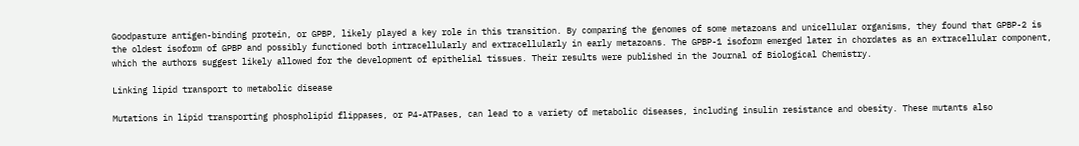Goodpasture antigen-binding protein, or GPBP, likely played a key role in this transition. By comparing the genomes of some metazoans and unicellular organisms, they found that GPBP-2 is the oldest isoform of GPBP and possibly functioned both intracellularly and extracellularly in early metazoans. The GPBP-1 isoform emerged later in chordates as an extracellular component, which the authors suggest likely allowed for the development of epithelial tissues. Their results were published in the Journal of Biological Chemistry.

Linking lipid transport to metabolic disease

Mutations in lipid transporting phospholipid flippases, or P4-ATPases, can lead to a variety of metabolic diseases, including insulin resistance and obesity. These mutants also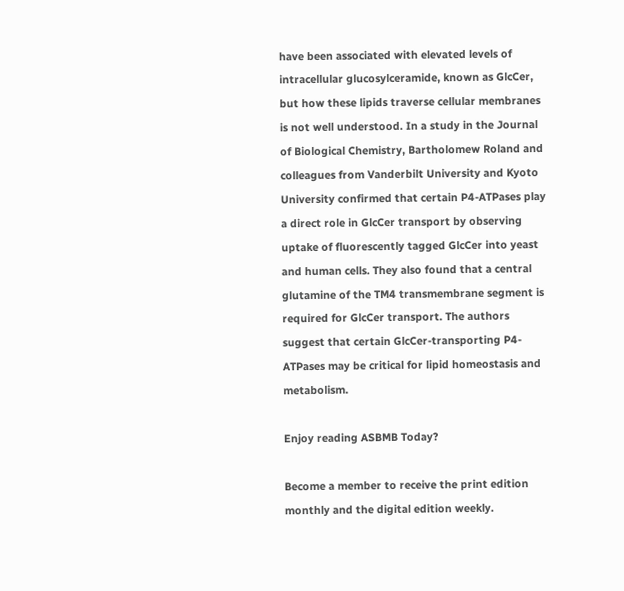have been associated with elevated levels of intracellular glucosylceramide, known as GlcCer, but how these lipids traverse cellular membranes is not well understood. In a study in the Journal of Biological Chemistry, Bartholomew Roland and colleagues from Vanderbilt University and Kyoto University confirmed that certain P4-ATPases play a direct role in GlcCer transport by observing uptake of fluorescently tagged GlcCer into yeast and human cells. They also found that a central glutamine of the TM4 transmembrane segment is required for GlcCer transport. The authors suggest that certain GlcCer-transporting P4-ATPases may be critical for lipid homeostasis and metabolism.

Enjoy reading ASBMB Today?

Become a member to receive the print edition monthly and the digital edition weekly.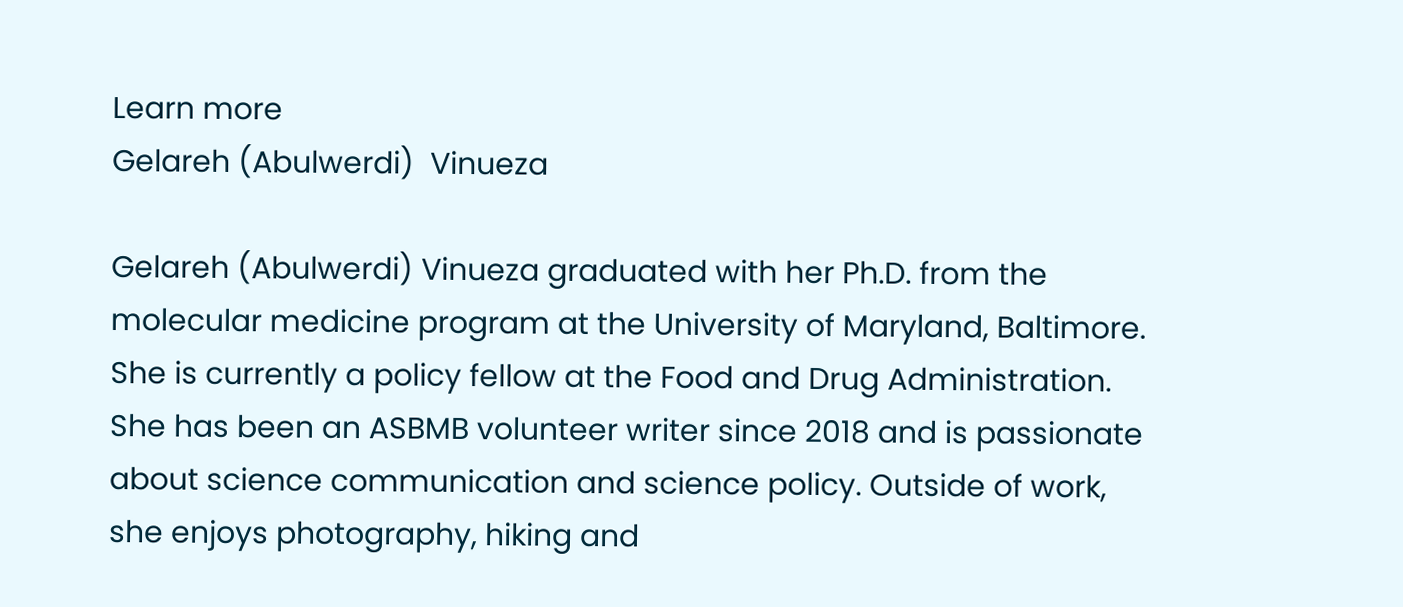Learn more
Gelareh (Abulwerdi)  Vinueza

Gelareh (Abulwerdi) Vinueza graduated with her Ph.D. from the molecular medicine program at the University of Maryland, Baltimore. She is currently a policy fellow at the Food and Drug Administration. She has been an ASBMB volunteer writer since 2018 and is passionate about science communication and science policy. Outside of work, she enjoys photography, hiking and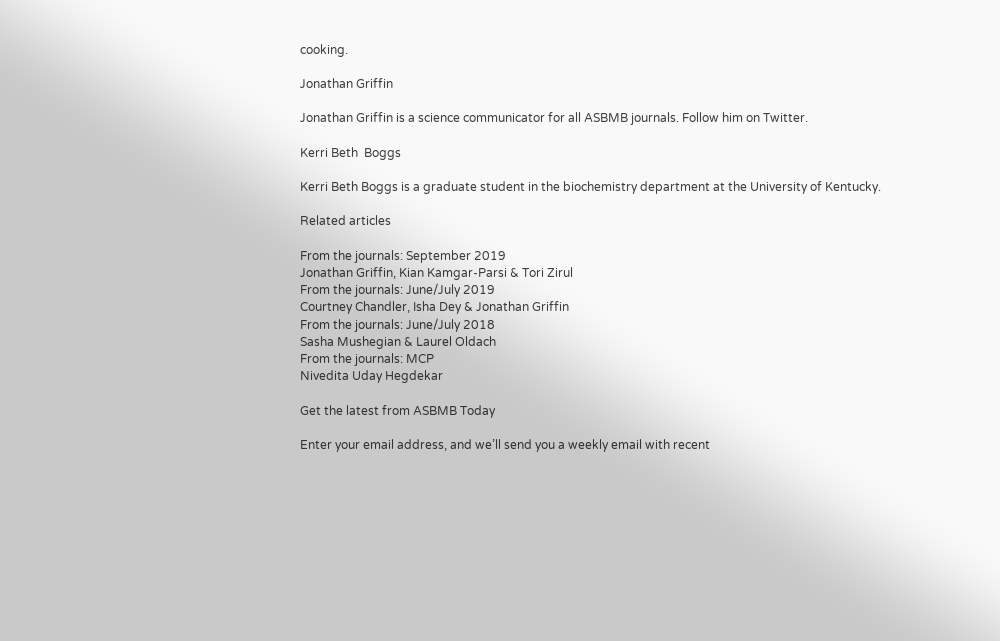cooking.

Jonathan Griffin

Jonathan Griffin is a science communicator for all ASBMB journals. Follow him on Twitter.

Kerri Beth  Boggs

Kerri Beth Boggs is a graduate student in the biochemistry department at the University of Kentucky.

Related articles

From the journals: September 2019
Jonathan Griffin, Kian Kamgar-Parsi & Tori Zirul
From the journals: June/July 2019
Courtney Chandler, Isha Dey & Jonathan Griffin
From the journals: June/July 2018
Sasha Mushegian & Laurel Oldach
From the journals: MCP
Nivedita Uday Hegdekar

Get the latest from ASBMB Today

Enter your email address, and we’ll send you a weekly email with recent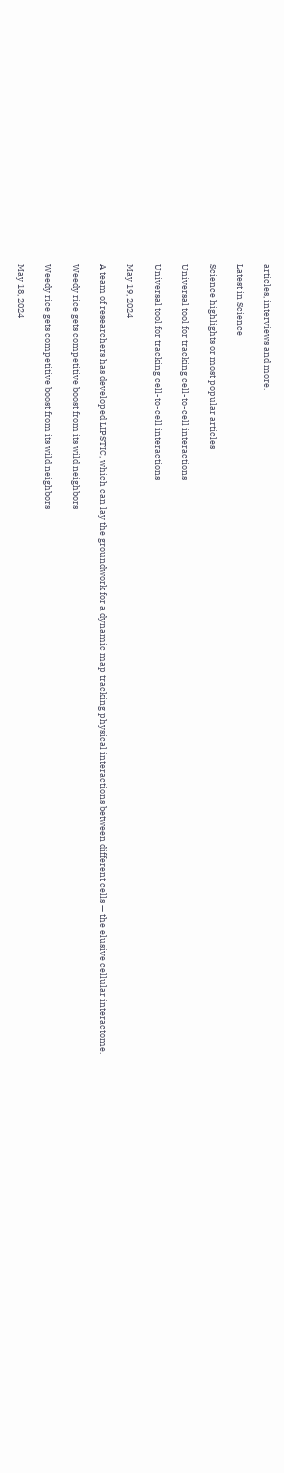articles, interviews and more.

Latest in Science

Science highlights or most popular articles

Universal tool for tracking cell-to-cell interactions

Universal tool for tracking cell-to-cell interactions

May 19, 2024

A team of researchers has developed LIPSTIC, which can lay the groundwork for a dynamic map tracking physical interactions between different cells — the elusive cellular interactome.

Weedy rice gets competitive boost from its wild neighbors

Weedy rice gets competitive boost from its wild neighbors

May 18, 2024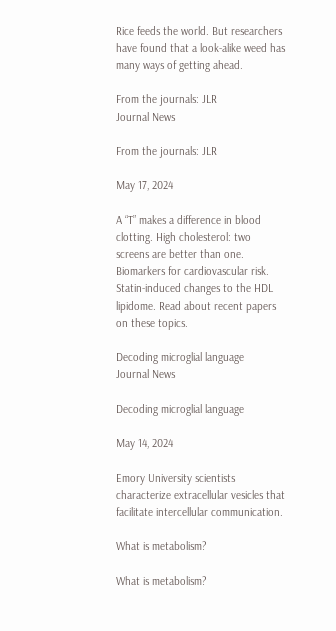Rice feeds the world. But researchers have found that a look-alike weed has many ways of getting ahead.

From the journals: JLR
Journal News

From the journals: JLR

May 17, 2024

A “T” makes a difference in blood clotting. High cholesterol: two screens are better than one. Biomarkers for cardiovascular risk. Statin-induced changes to the HDL lipidome. Read about recent papers on these topics.

Decoding microglial language
Journal News

Decoding microglial language

May 14, 2024

Emory University scientists characterize extracellular vesicles that facilitate intercellular communication.

What is metabolism?

What is metabolism?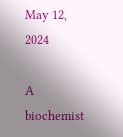May 12, 2024

A biochemist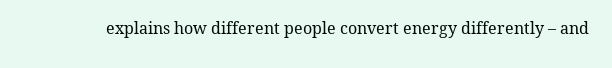explains how different people convert energy differently – and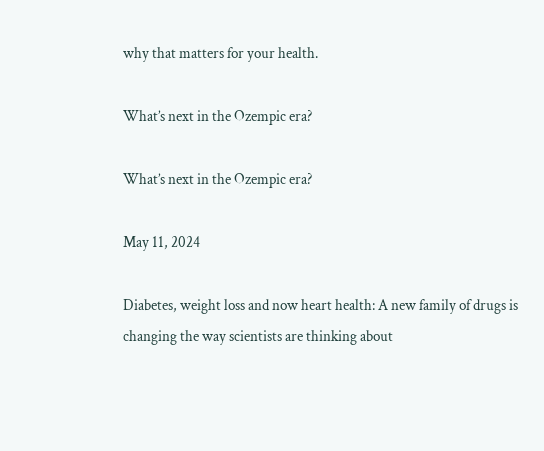why that matters for your health.

What’s next in the Ozempic era?

What’s next in the Ozempic era?

May 11, 2024

Diabetes, weight loss and now heart health: A new family of drugs is changing the way scientists are thinking about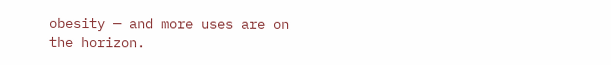obesity — and more uses are on the horizon.